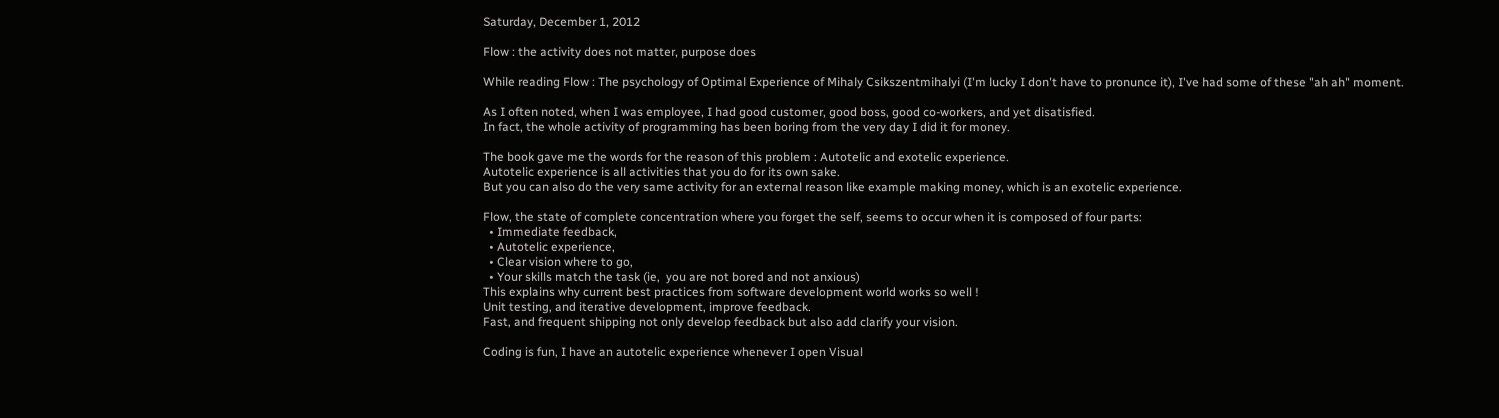Saturday, December 1, 2012

Flow : the activity does not matter, purpose does

While reading Flow : The psychology of Optimal Experience of Mihaly Csikszentmihalyi (I'm lucky I don't have to pronunce it), I've had some of these "ah ah" moment.

As I often noted, when I was employee, I had good customer, good boss, good co-workers, and yet disatisfied.
In fact, the whole activity of programming has been boring from the very day I did it for money.

The book gave me the words for the reason of this problem : Autotelic and exotelic experience.
Autotelic experience is all activities that you do for its own sake.
But you can also do the very same activity for an external reason like example making money, which is an exotelic experience.

Flow, the state of complete concentration where you forget the self, seems to occur when it is composed of four parts:
  • Immediate feedback,
  • Autotelic experience,
  • Clear vision where to go,
  • Your skills match the task (ie,  you are not bored and not anxious)
This explains why current best practices from software development world works so well !
Unit testing, and iterative development, improve feedback.
Fast, and frequent shipping not only develop feedback but also add clarify your vision.

Coding is fun, I have an autotelic experience whenever I open Visual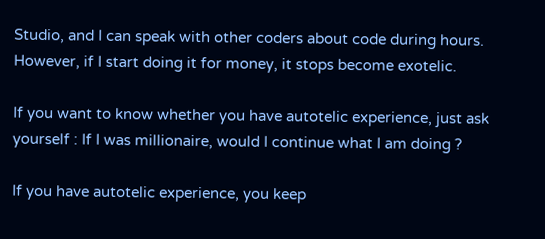Studio, and I can speak with other coders about code during hours.
However, if I start doing it for money, it stops become exotelic.

If you want to know whether you have autotelic experience, just ask yourself : If I was millionaire, would I continue what I am doing ?

If you have autotelic experience, you keep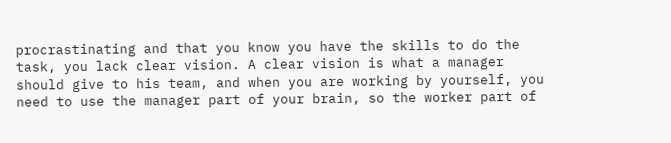procrastinating and that you know you have the skills to do the task, you lack clear vision. A clear vision is what a manager should give to his team, and when you are working by yourself, you need to use the manager part of your brain, so the worker part of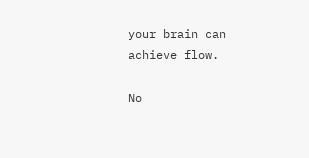your brain can achieve flow.

No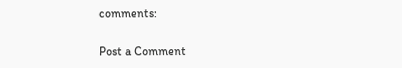comments:

Post a Comment